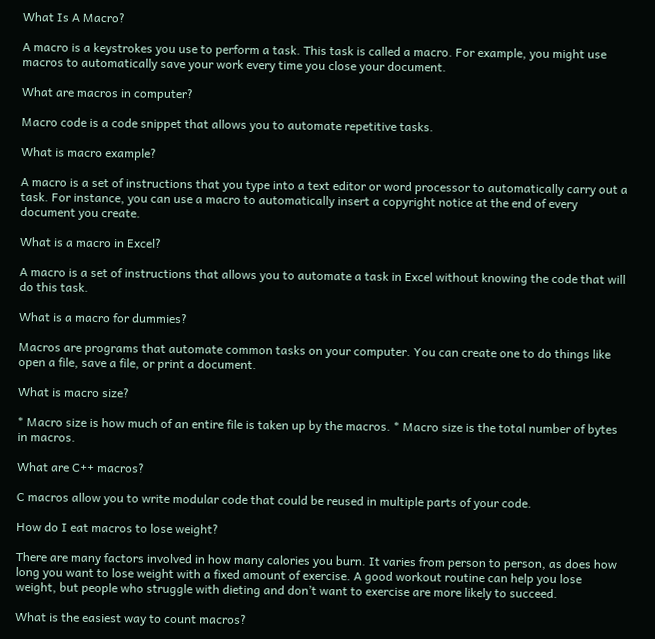What Is A Macro?

A macro is a keystrokes you use to perform a task. This task is called a macro. For example, you might use macros to automatically save your work every time you close your document.

What are macros in computer?

Macro code is a code snippet that allows you to automate repetitive tasks.

What is macro example?

A macro is a set of instructions that you type into a text editor or word processor to automatically carry out a task. For instance, you can use a macro to automatically insert a copyright notice at the end of every document you create.

What is a macro in Excel?

A macro is a set of instructions that allows you to automate a task in Excel without knowing the code that will do this task.

What is a macro for dummies?

Macros are programs that automate common tasks on your computer. You can create one to do things like open a file, save a file, or print a document.

What is macro size?

* Macro size is how much of an entire file is taken up by the macros. * Macro size is the total number of bytes in macros.

What are C++ macros?

C macros allow you to write modular code that could be reused in multiple parts of your code.

How do I eat macros to lose weight?

There are many factors involved in how many calories you burn. It varies from person to person, as does how long you want to lose weight with a fixed amount of exercise. A good workout routine can help you lose weight, but people who struggle with dieting and don’t want to exercise are more likely to succeed.

What is the easiest way to count macros?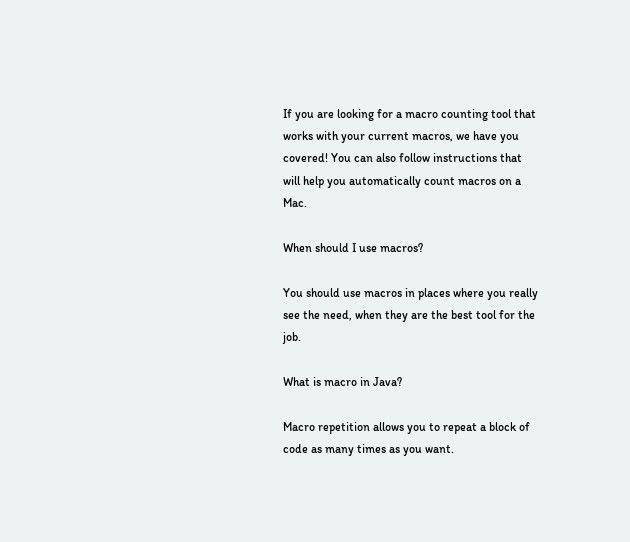If you are looking for a macro counting tool that works with your current macros, we have you covered! You can also follow instructions that will help you automatically count macros on a Mac.

When should I use macros?

You should use macros in places where you really see the need, when they are the best tool for the job.

What is macro in Java?

Macro repetition allows you to repeat a block of code as many times as you want.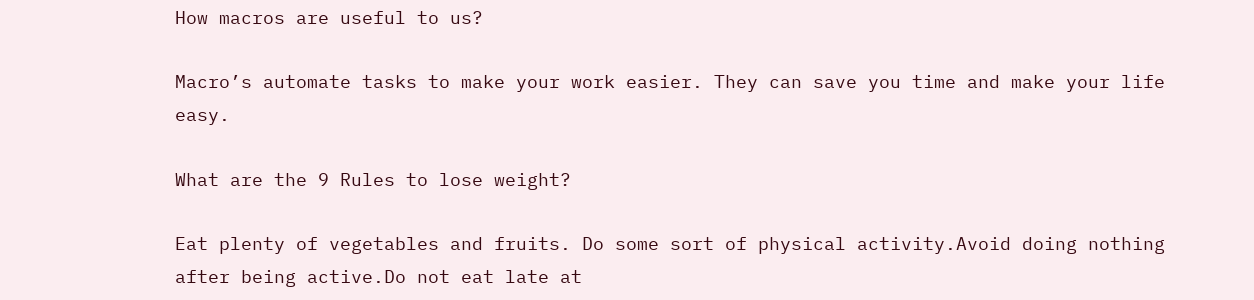How macros are useful to us?

Macro’s automate tasks to make your work easier. They can save you time and make your life easy.

What are the 9 Rules to lose weight?

Eat plenty of vegetables and fruits. Do some sort of physical activity.Avoid doing nothing after being active.Do not eat late at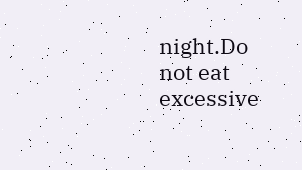night.Do not eat excessive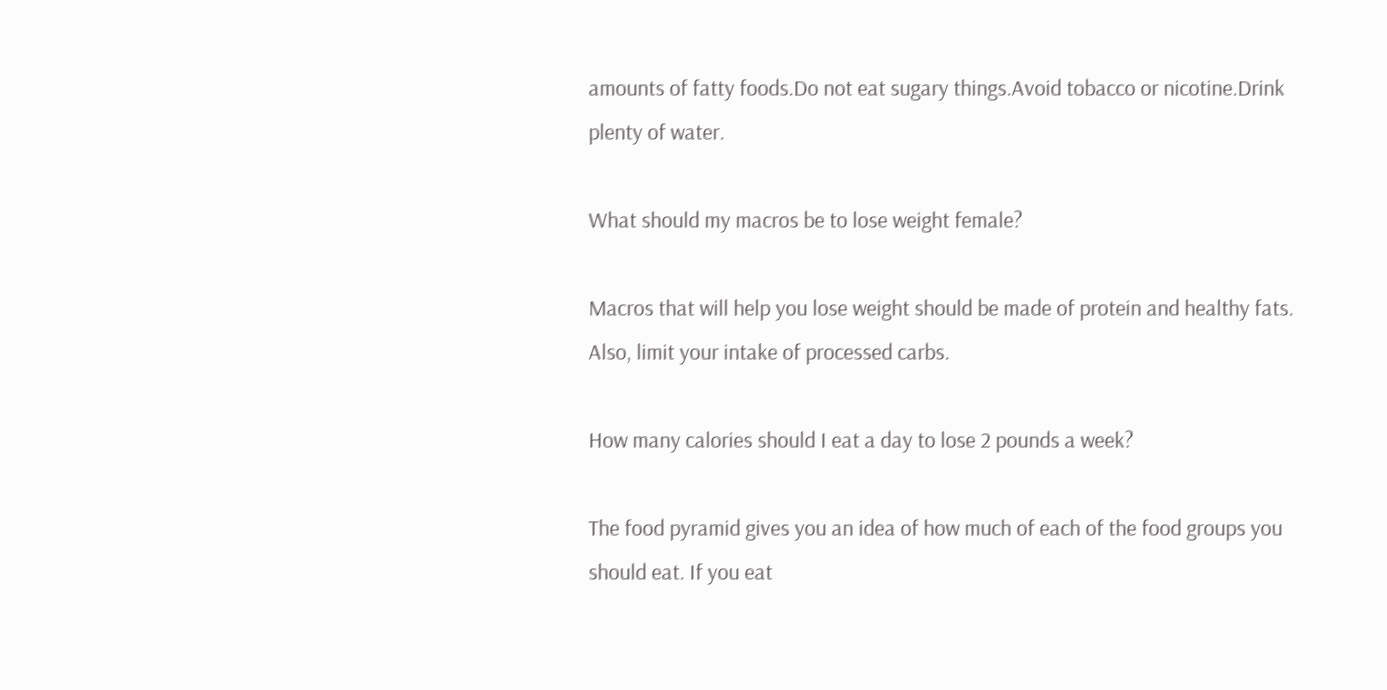amounts of fatty foods.Do not eat sugary things.Avoid tobacco or nicotine.Drink plenty of water.

What should my macros be to lose weight female?

Macros that will help you lose weight should be made of protein and healthy fats. Also, limit your intake of processed carbs.

How many calories should I eat a day to lose 2 pounds a week?

The food pyramid gives you an idea of how much of each of the food groups you should eat. If you eat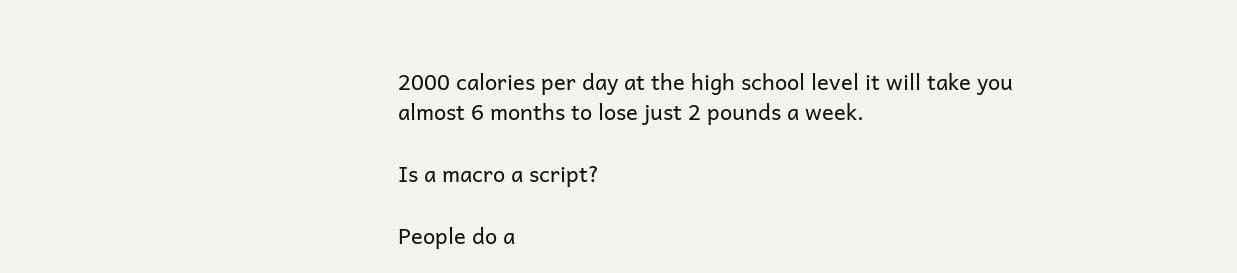2000 calories per day at the high school level it will take you almost 6 months to lose just 2 pounds a week.

Is a macro a script?

People do a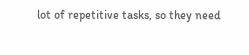lot of repetitive tasks, so they need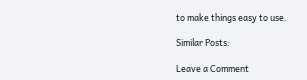to make things easy to use.

Similar Posts:

Leave a Comment